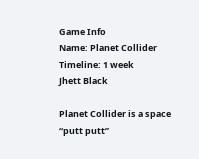Game Info
Name: Planet Collider
Timeline: 1 week
Jhett Black

Planet Collider is a space “putt putt”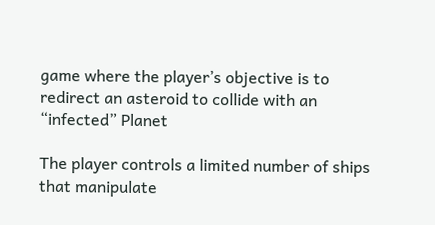game where the player’s objective is to redirect an asteroid to collide with an “infected” Planet

The player controls a limited number of ships that manipulate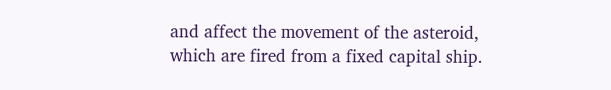and affect the movement of the asteroid, which are fired from a fixed capital ship.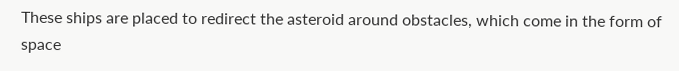These ships are placed to redirect the asteroid around obstacles, which come in the form of space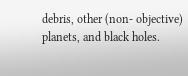debris, other (non- objective) planets, and black holes.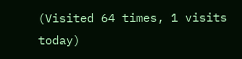(Visited 64 times, 1 visits today)